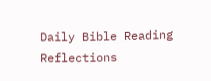Daily Bible Reading Reflections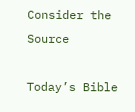Consider the Source

Today’s Bible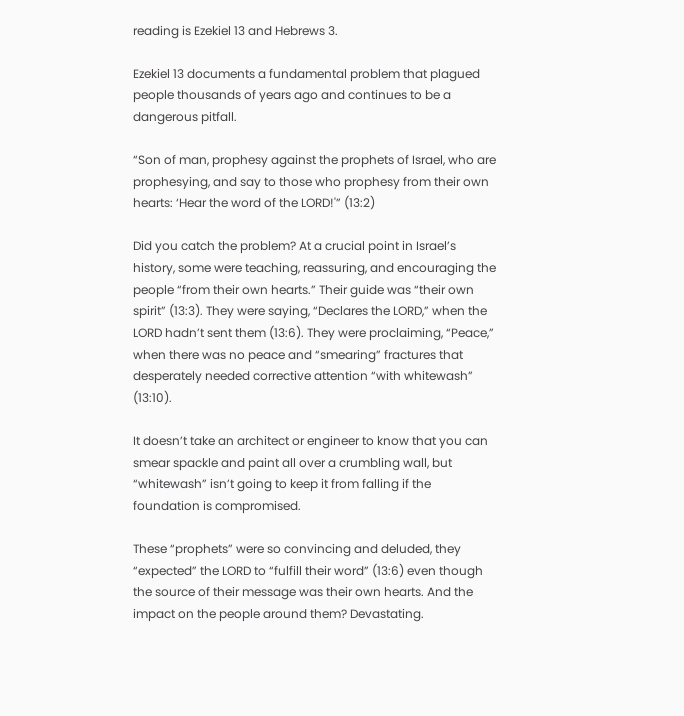reading is Ezekiel 13 and Hebrews 3.

Ezekiel 13 documents a fundamental problem that plagued people thousands of years ago and continues to be a dangerous pitfall.

“Son of man, prophesy against the prophets of Israel, who are prophesying, and say to those who prophesy from their own hearts: ‘Hear the word of the LORD!'” (13:2)

Did you catch the problem? At a crucial point in Israel’s history, some were teaching, reassuring, and encouraging the people “from their own hearts.” Their guide was “their own spirit” (13:3). They were saying, “Declares the LORD,” when the LORD hadn’t sent them (13:6). They were proclaiming, “Peace,” when there was no peace and “smearing” fractures that desperately needed corrective attention “with whitewash” (13:10).

It doesn’t take an architect or engineer to know that you can smear spackle and paint all over a crumbling wall, but “whitewash” isn’t going to keep it from falling if the foundation is compromised.

These “prophets” were so convincing and deluded, they “expected” the LORD to “fulfill their word” (13:6) even though the source of their message was their own hearts. And the impact on the people around them? Devastating.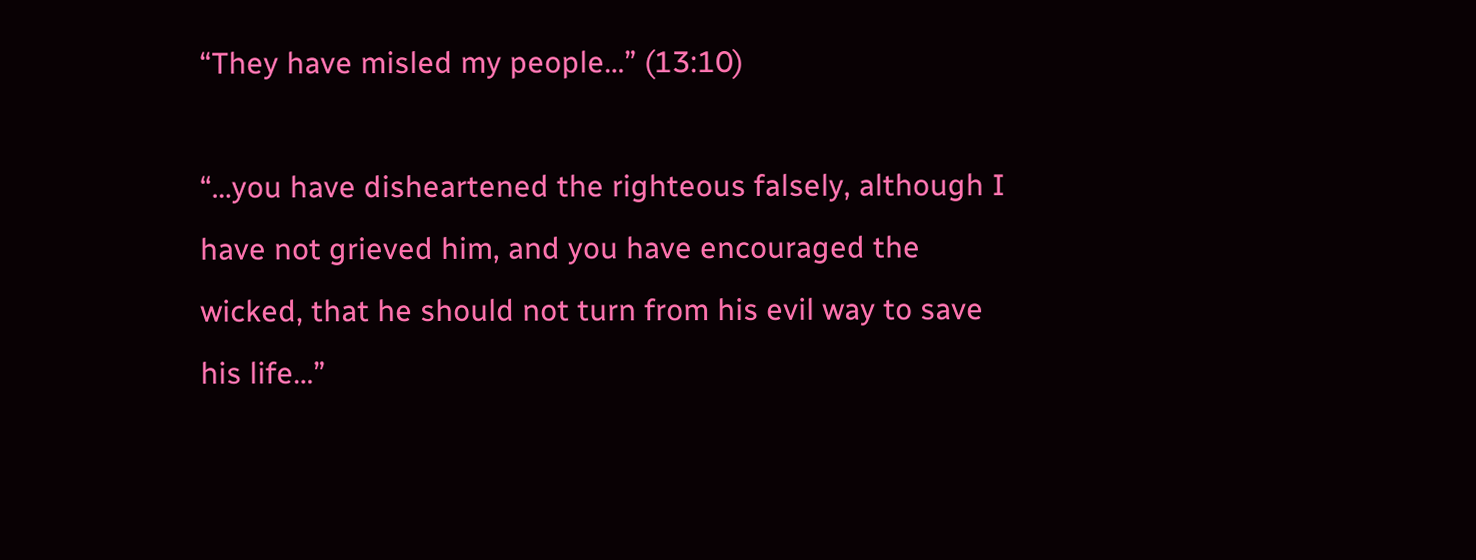“They have misled my people…” (13:10)

“…you have disheartened the righteous falsely, although I have not grieved him, and you have encouraged the wicked, that he should not turn from his evil way to save his life…”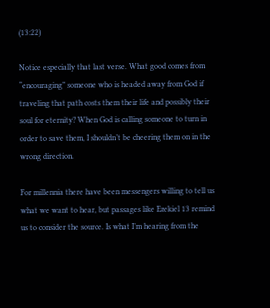(13:22)

Notice especially that last verse. What good comes from “encouraging” someone who is headed away from God if traveling that path costs them their life and possibly their soul for eternity? When God is calling someone to turn in order to save them, I shouldn’t be cheering them on in the wrong direction.

For millennia there have been messengers willing to tell us what we want to hear, but passages like Ezekiel 13 remind us to consider the source. Is what I’m hearing from the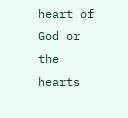heart of God or the hearts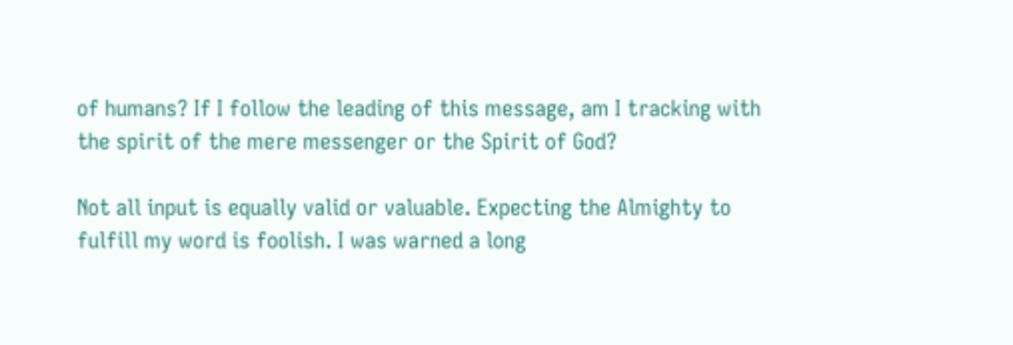of humans? If I follow the leading of this message, am I tracking with the spirit of the mere messenger or the Spirit of God?

Not all input is equally valid or valuable. Expecting the Almighty to fulfill my word is foolish. I was warned a long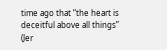time ago that “the heart is deceitful above all things” (Jer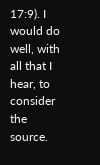17:9). I would do well, with all that I hear, to consider the source.